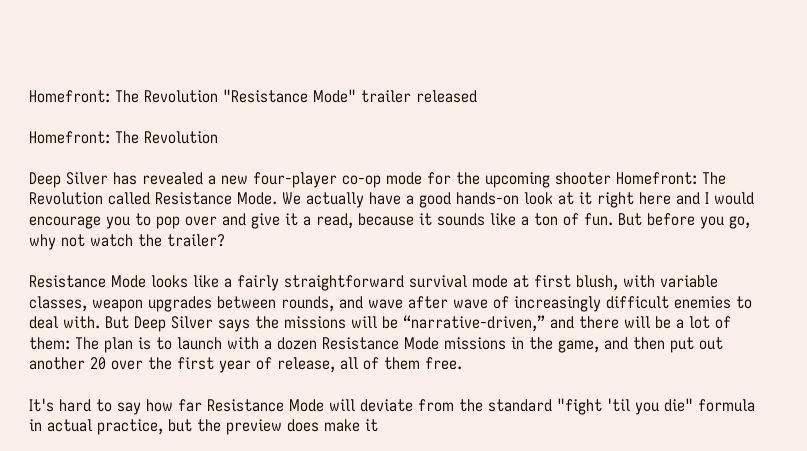Homefront: The Revolution "Resistance Mode" trailer released

Homefront: The Revolution

Deep Silver has revealed a new four-player co-op mode for the upcoming shooter Homefront: The Revolution called Resistance Mode. We actually have a good hands-on look at it right here and I would encourage you to pop over and give it a read, because it sounds like a ton of fun. But before you go, why not watch the trailer?

Resistance Mode looks like a fairly straightforward survival mode at first blush, with variable classes, weapon upgrades between rounds, and wave after wave of increasingly difficult enemies to deal with. But Deep Silver says the missions will be “narrative-driven,” and there will be a lot of them: The plan is to launch with a dozen Resistance Mode missions in the game, and then put out another 20 over the first year of release, all of them free.

It's hard to say how far Resistance Mode will deviate from the standard "fight 'til you die" formula in actual practice, but the preview does make it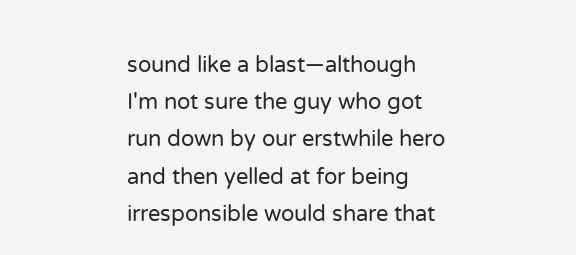sound like a blast—although I'm not sure the guy who got run down by our erstwhile hero and then yelled at for being irresponsible would share that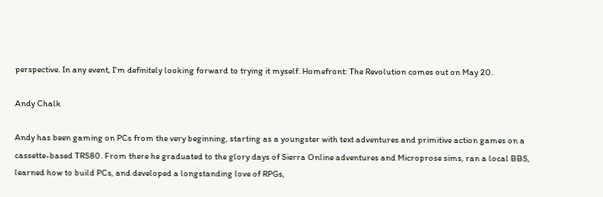perspective. In any event, I'm definitely looking forward to trying it myself. Homefront: The Revolution comes out on May 20.

Andy Chalk

Andy has been gaming on PCs from the very beginning, starting as a youngster with text adventures and primitive action games on a cassette-based TRS80. From there he graduated to the glory days of Sierra Online adventures and Microprose sims, ran a local BBS, learned how to build PCs, and developed a longstanding love of RPGs,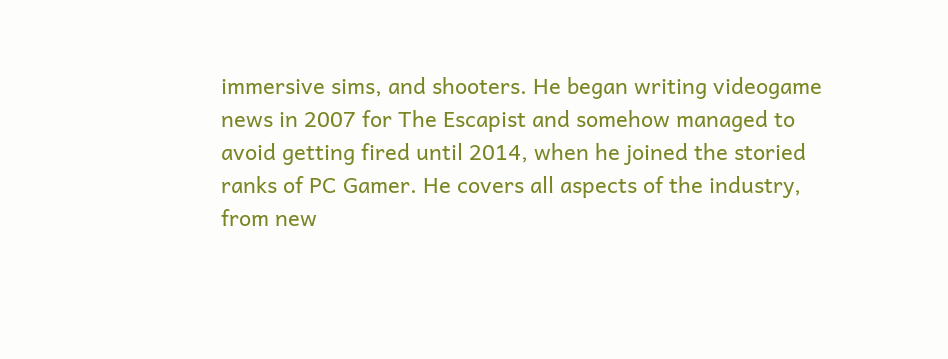immersive sims, and shooters. He began writing videogame news in 2007 for The Escapist and somehow managed to avoid getting fired until 2014, when he joined the storied ranks of PC Gamer. He covers all aspects of the industry, from new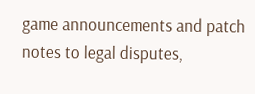game announcements and patch notes to legal disputes,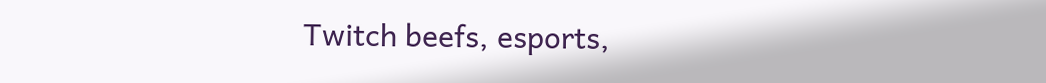Twitch beefs, esports,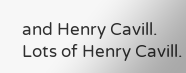and Henry Cavill. Lots of Henry Cavill.